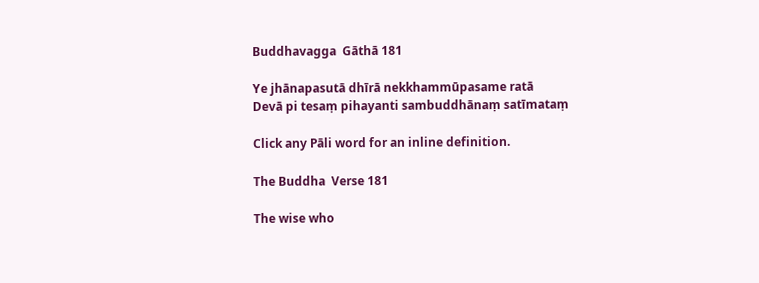Buddhavagga  Gāthā 181

Ye jhānapasutā dhīrā nekkhammūpasame ratā
Devā pi tesaṃ pihayanti sambuddhānaṃ satīmataṃ

Click any Pāli word for an inline definition.

The Buddha  Verse 181

The wise who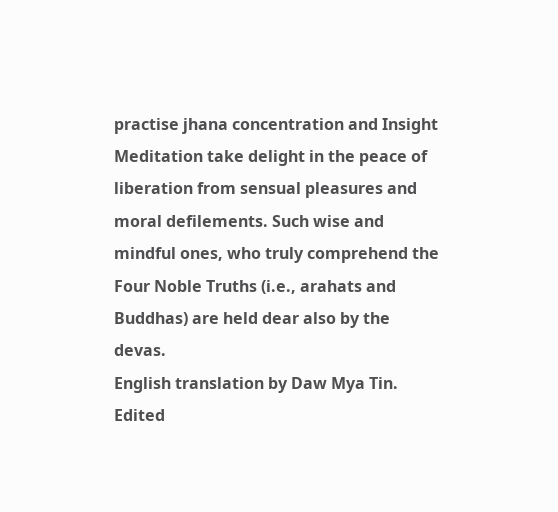practise jhana concentration and Insight Meditation take delight in the peace of liberation from sensual pleasures and moral defilements. Such wise and mindful ones, who truly comprehend the Four Noble Truths (i.e., arahats and Buddhas) are held dear also by the devas.
English translation by Daw Mya Tin. Edited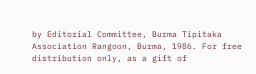by Editorial Committee, Burma Tipitaka Association Rangoon, Burma, 1986. For free distribution only, as a gift of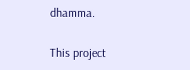dhamma.

This project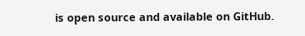is open source and available on GitHub.